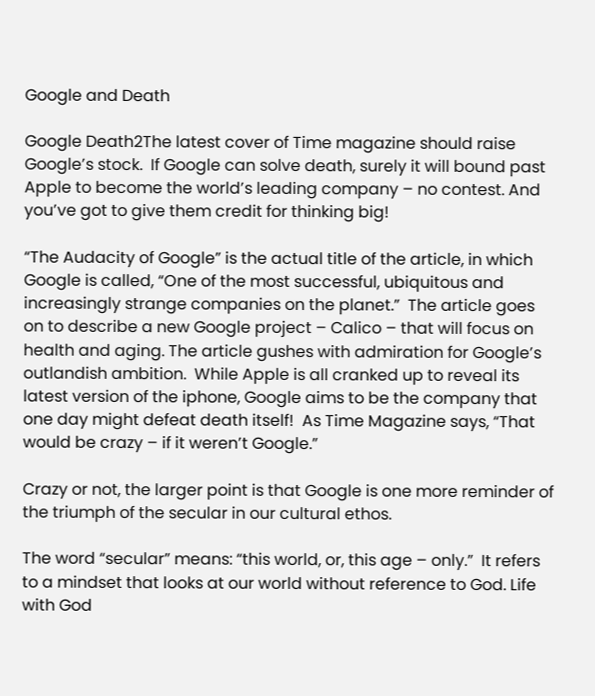Google and Death

Google Death2The latest cover of Time magazine should raise Google’s stock.  If Google can solve death, surely it will bound past Apple to become the world’s leading company – no contest. And you’ve got to give them credit for thinking big!

“The Audacity of Google” is the actual title of the article, in which Google is called, “One of the most successful, ubiquitous and increasingly strange companies on the planet.”  The article goes on to describe a new Google project – Calico – that will focus on health and aging. The article gushes with admiration for Google’s outlandish ambition.  While Apple is all cranked up to reveal its latest version of the iphone, Google aims to be the company that one day might defeat death itself!  As Time Magazine says, “That would be crazy – if it weren’t Google.”

Crazy or not, the larger point is that Google is one more reminder of the triumph of the secular in our cultural ethos.

The word “secular” means: “this world, or, this age – only.”  It refers to a mindset that looks at our world without reference to God. Life with God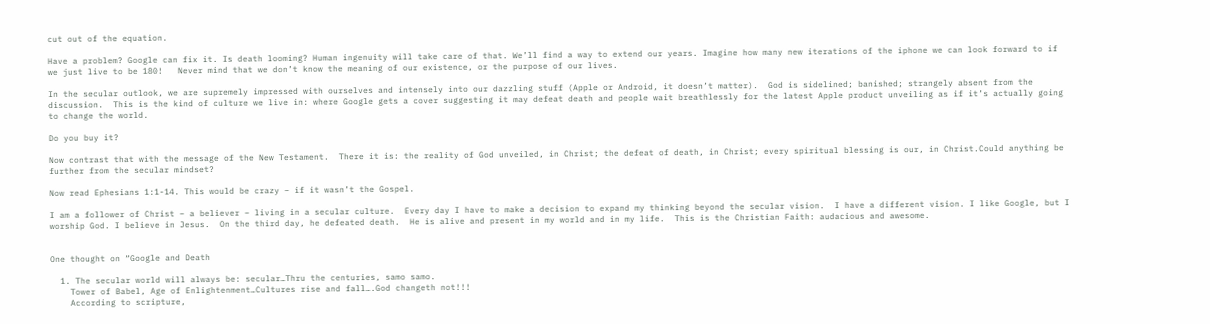cut out of the equation.

Have a problem? Google can fix it. Is death looming? Human ingenuity will take care of that. We’ll find a way to extend our years. Imagine how many new iterations of the iphone we can look forward to if we just live to be 180!   Never mind that we don’t know the meaning of our existence, or the purpose of our lives.

In the secular outlook, we are supremely impressed with ourselves and intensely into our dazzling stuff (Apple or Android, it doesn’t matter).  God is sidelined; banished; strangely absent from the discussion.  This is the kind of culture we live in: where Google gets a cover suggesting it may defeat death and people wait breathlessly for the latest Apple product unveiling as if it’s actually going to change the world.

Do you buy it?

Now contrast that with the message of the New Testament.  There it is: the reality of God unveiled, in Christ; the defeat of death, in Christ; every spiritual blessing is our, in Christ.Could anything be further from the secular mindset?

Now read Ephesians 1:1-14. This would be crazy – if it wasn’t the Gospel.

I am a follower of Christ – a believer – living in a secular culture.  Every day I have to make a decision to expand my thinking beyond the secular vision.  I have a different vision. I like Google, but I worship God. I believe in Jesus.  On the third day, he defeated death.  He is alive and present in my world and in my life.  This is the Christian Faith: audacious and awesome.


One thought on “Google and Death

  1. The secular world will always be: secular…Thru the centuries, samo samo.
    Tower of Babel, Age of Enlightenment…Cultures rise and fall….God changeth not!!!
    According to scripture,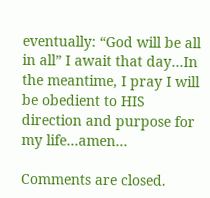eventually: “God will be all in all” I await that day…In the meantime, I pray I will be obedient to HIS direction and purpose for my life…amen…

Comments are closed.